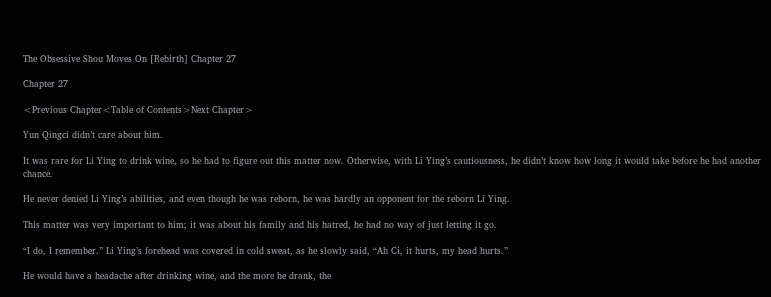The Obsessive Shou Moves On [Rebirth] Chapter 27

Chapter 27

<Previous Chapter<Table of Contents>Next Chapter>

Yun Qingci didn’t care about him.

It was rare for Li Ying to drink wine, so he had to figure out this matter now. Otherwise, with Li Ying’s cautiousness, he didn’t know how long it would take before he had another chance.

He never denied Li Ying’s abilities, and even though he was reborn, he was hardly an opponent for the reborn Li Ying.

This matter was very important to him; it was about his family and his hatred, he had no way of just letting it go.

“I do, I remember.” Li Ying’s forehead was covered in cold sweat, as he slowly said, “Ah Ci, it hurts, my head hurts.”

He would have a headache after drinking wine, and the more he drank, the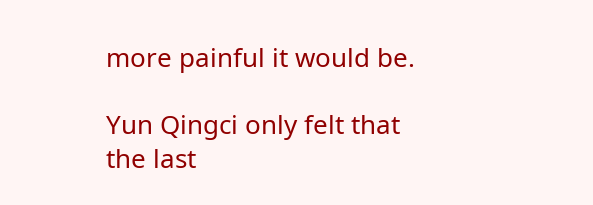more painful it would be.

Yun Qingci only felt that the last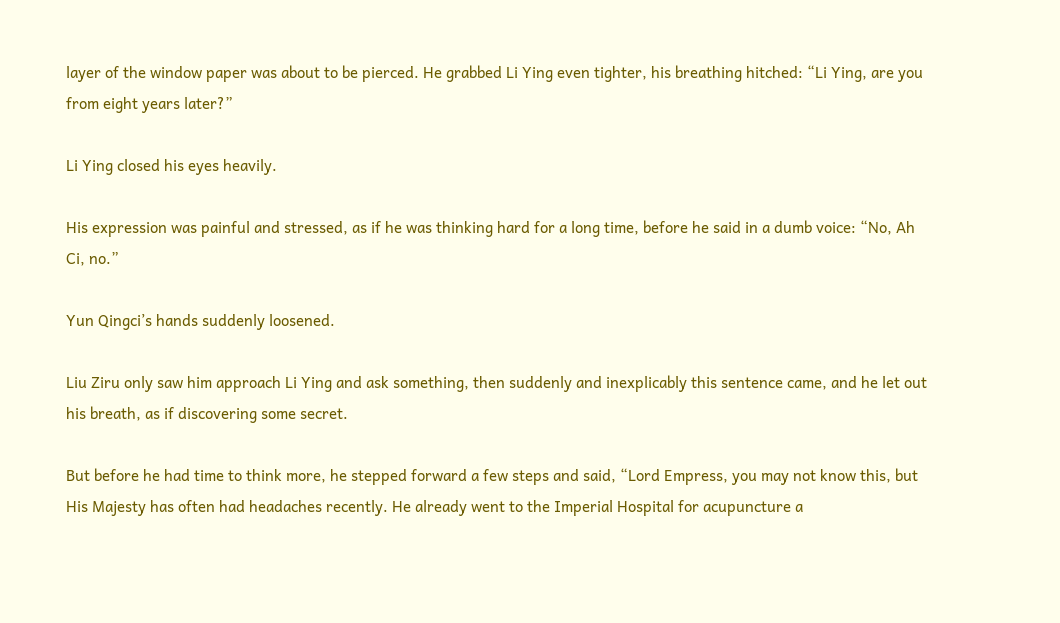layer of the window paper was about to be pierced. He grabbed Li Ying even tighter, his breathing hitched: “Li Ying, are you from eight years later?”

Li Ying closed his eyes heavily.

His expression was painful and stressed, as if he was thinking hard for a long time, before he said in a dumb voice: “No, Ah Ci, no.”

Yun Qingci’s hands suddenly loosened.

Liu Ziru only saw him approach Li Ying and ask something, then suddenly and inexplicably this sentence came, and he let out his breath, as if discovering some secret.

But before he had time to think more, he stepped forward a few steps and said, “Lord Empress, you may not know this, but His Majesty has often had headaches recently. He already went to the Imperial Hospital for acupuncture a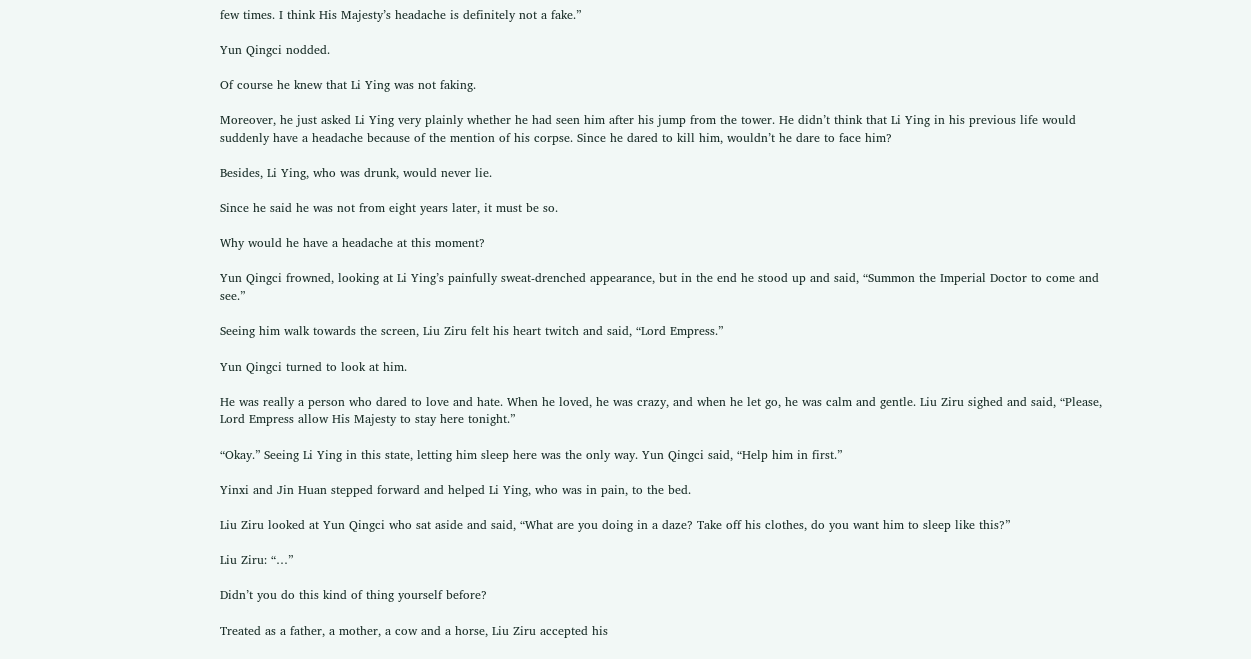few times. I think His Majesty’s headache is definitely not a fake.”

Yun Qingci nodded.

Of course he knew that Li Ying was not faking.

Moreover, he just asked Li Ying very plainly whether he had seen him after his jump from the tower. He didn’t think that Li Ying in his previous life would suddenly have a headache because of the mention of his corpse. Since he dared to kill him, wouldn’t he dare to face him?

Besides, Li Ying, who was drunk, would never lie.

Since he said he was not from eight years later, it must be so.

Why would he have a headache at this moment?

Yun Qingci frowned, looking at Li Ying’s painfully sweat-drenched appearance, but in the end he stood up and said, “Summon the Imperial Doctor to come and see.”

Seeing him walk towards the screen, Liu Ziru felt his heart twitch and said, “Lord Empress.”

Yun Qingci turned to look at him.

He was really a person who dared to love and hate. When he loved, he was crazy, and when he let go, he was calm and gentle. Liu Ziru sighed and said, “Please, Lord Empress allow His Majesty to stay here tonight.”

“Okay.” Seeing Li Ying in this state, letting him sleep here was the only way. Yun Qingci said, “Help him in first.”

Yinxi and Jin Huan stepped forward and helped Li Ying, who was in pain, to the bed.

Liu Ziru looked at Yun Qingci who sat aside and said, “What are you doing in a daze? Take off his clothes, do you want him to sleep like this?”

Liu Ziru: “…”

Didn’t you do this kind of thing yourself before?

Treated as a father, a mother, a cow and a horse, Liu Ziru accepted his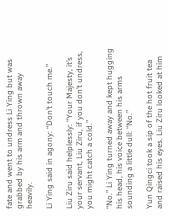fate and went to undress Li Ying but was grabbed by his arm and thrown away heavily.

Li Ying said in agony: “Don’t touch me.”

Liu Ziru said helplessly: “Your Majesty, it’s your servant, Liu Ziru, if you don’t undress, you might catch a cold.”

“No.” Li Ying turned away and kept hugging his head, his voice between his arms sounding a little dull: “No.”

Yun Qingci took a sip of the hot fruit tea and raised his eyes. Liu Ziru looked at him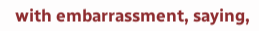with embarrassment, saying,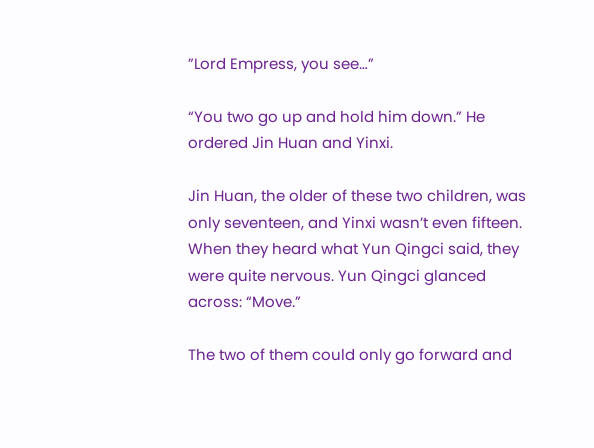”Lord Empress, you see…”

“You two go up and hold him down.” He ordered Jin Huan and Yinxi.

Jin Huan, the older of these two children, was only seventeen, and Yinxi wasn’t even fifteen. When they heard what Yun Qingci said, they were quite nervous. Yun Qingci glanced across: “Move.”

The two of them could only go forward and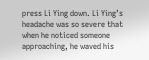press Li Ying down. Li Ying’s headache was so severe that when he noticed someone approaching, he waved his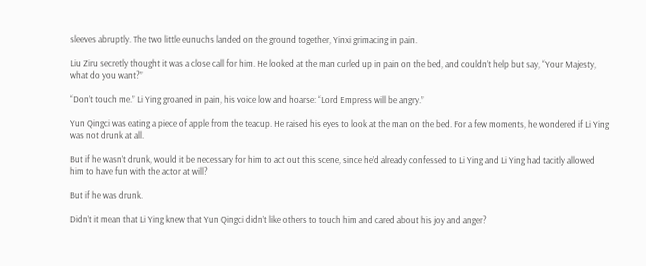sleeves abruptly. The two little eunuchs landed on the ground together, Yinxi grimacing in pain.

Liu Ziru secretly thought it was a close call for him. He looked at the man curled up in pain on the bed, and couldn’t help but say, “Your Majesty, what do you want?”

“Don’t touch me.” Li Ying groaned in pain, his voice low and hoarse: “Lord Empress will be angry.”

Yun Qingci was eating a piece of apple from the teacup. He raised his eyes to look at the man on the bed. For a few moments, he wondered if Li Ying was not drunk at all.

But if he wasn’t drunk, would it be necessary for him to act out this scene, since he’d already confessed to Li Ying and Li Ying had tacitly allowed him to have fun with the actor at will?

But if he was drunk.

Didn’t it mean that Li Ying knew that Yun Qingci didn’t like others to touch him and cared about his joy and anger?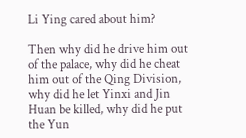Li Ying cared about him?

Then why did he drive him out of the palace, why did he cheat him out of the Qing Division, why did he let Yinxi and Jin Huan be killed, why did he put the Yun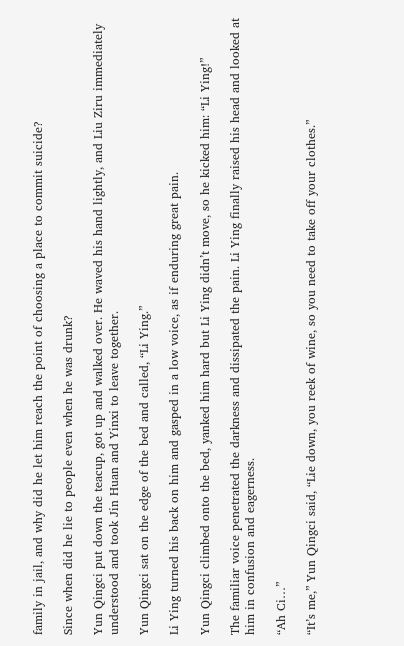family in jail, and why did he let him reach the point of choosing a place to commit suicide?

Since when did he lie to people even when he was drunk?

Yun Qingci put down the teacup, got up and walked over. He waved his hand lightly, and Liu Ziru immediately understood and took Jin Huan and Yinxi to leave together.

Yun Qingci sat on the edge of the bed and called, “Li Ying.”

Li Ying turned his back on him and gasped in a low voice, as if enduring great pain.

Yun Qingci climbed onto the bed, yanked him hard but Li Ying didn’t move, so he kicked him: “Li Ying!”

The familiar voice penetrated the darkness and dissipated the pain. Li Ying finally raised his head and looked at him in confusion and eagerness.

“Ah Ci…”

“It’s me,” Yun Qingci said, “Lie down, you reek of wine, so you need to take off your clothes.”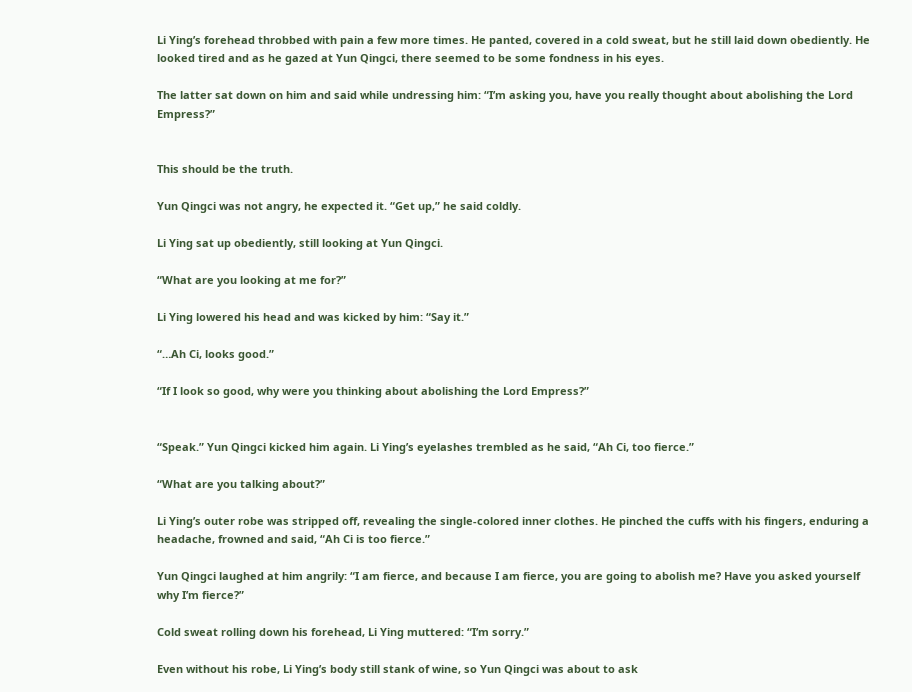Li Ying’s forehead throbbed with pain a few more times. He panted, covered in a cold sweat, but he still laid down obediently. He looked tired and as he gazed at Yun Qingci, there seemed to be some fondness in his eyes.

The latter sat down on him and said while undressing him: “I’m asking you, have you really thought about abolishing the Lord Empress?”


This should be the truth.

Yun Qingci was not angry, he expected it. “Get up,” he said coldly.

Li Ying sat up obediently, still looking at Yun Qingci.

“What are you looking at me for?”

Li Ying lowered his head and was kicked by him: “Say it.”

“…Ah Ci, looks good.”

“If I look so good, why were you thinking about abolishing the Lord Empress?”


“Speak.” Yun Qingci kicked him again. Li Ying’s eyelashes trembled as he said, “Ah Ci, too fierce.”

“What are you talking about?”

Li Ying’s outer robe was stripped off, revealing the single-colored inner clothes. He pinched the cuffs with his fingers, enduring a headache, frowned and said, “Ah Ci is too fierce.”

Yun Qingci laughed at him angrily: “I am fierce, and because I am fierce, you are going to abolish me? Have you asked yourself why I’m fierce?”

Cold sweat rolling down his forehead, Li Ying muttered: “I’m sorry.”

Even without his robe, Li Ying’s body still stank of wine, so Yun Qingci was about to ask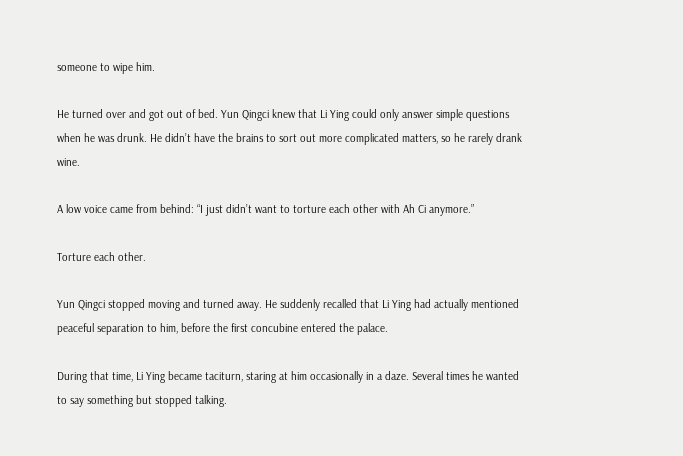someone to wipe him.

He turned over and got out of bed. Yun Qingci knew that Li Ying could only answer simple questions when he was drunk. He didn’t have the brains to sort out more complicated matters, so he rarely drank wine.

A low voice came from behind: “I just didn’t want to torture each other with Ah Ci anymore.”

Torture each other.

Yun Qingci stopped moving and turned away. He suddenly recalled that Li Ying had actually mentioned peaceful separation to him, before the first concubine entered the palace.

During that time, Li Ying became taciturn, staring at him occasionally in a daze. Several times he wanted to say something but stopped talking.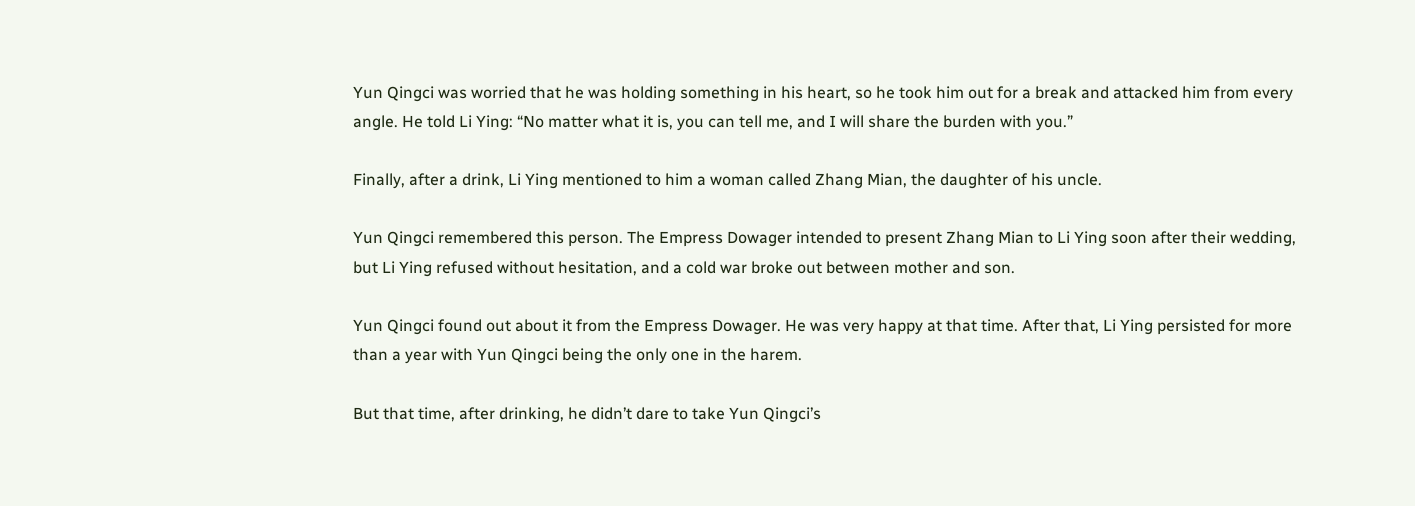Yun Qingci was worried that he was holding something in his heart, so he took him out for a break and attacked him from every angle. He told Li Ying: “No matter what it is, you can tell me, and I will share the burden with you.”

Finally, after a drink, Li Ying mentioned to him a woman called Zhang Mian, the daughter of his uncle.

Yun Qingci remembered this person. The Empress Dowager intended to present Zhang Mian to Li Ying soon after their wedding, but Li Ying refused without hesitation, and a cold war broke out between mother and son.

Yun Qingci found out about it from the Empress Dowager. He was very happy at that time. After that, Li Ying persisted for more than a year with Yun Qingci being the only one in the harem.

But that time, after drinking, he didn’t dare to take Yun Qingci’s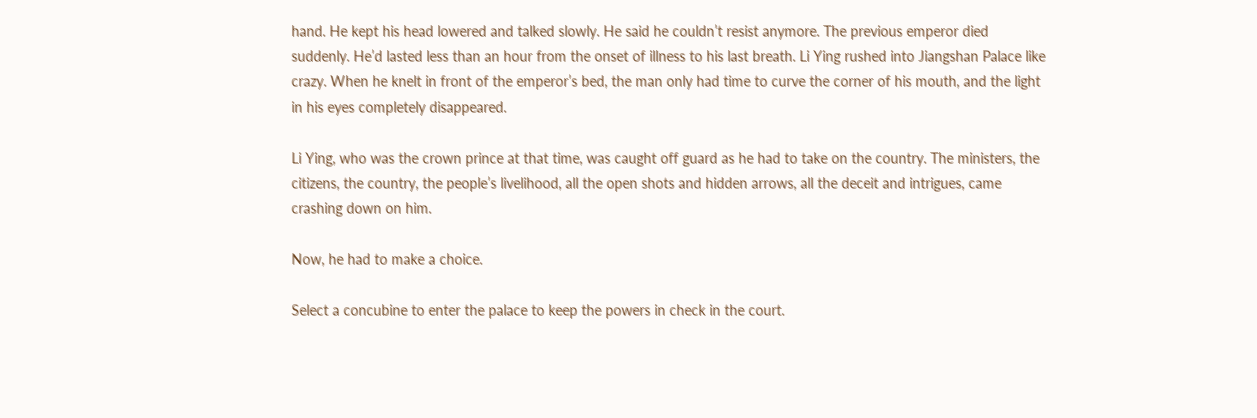hand. He kept his head lowered and talked slowly. He said he couldn’t resist anymore. The previous emperor died suddenly. He’d lasted less than an hour from the onset of illness to his last breath. Li Ying rushed into Jiangshan Palace like crazy. When he knelt in front of the emperor’s bed, the man only had time to curve the corner of his mouth, and the light in his eyes completely disappeared.

Li Ying, who was the crown prince at that time, was caught off guard as he had to take on the country. The ministers, the citizens, the country, the people’s livelihood, all the open shots and hidden arrows, all the deceit and intrigues, came crashing down on him.

Now, he had to make a choice.

Select a concubine to enter the palace to keep the powers in check in the court.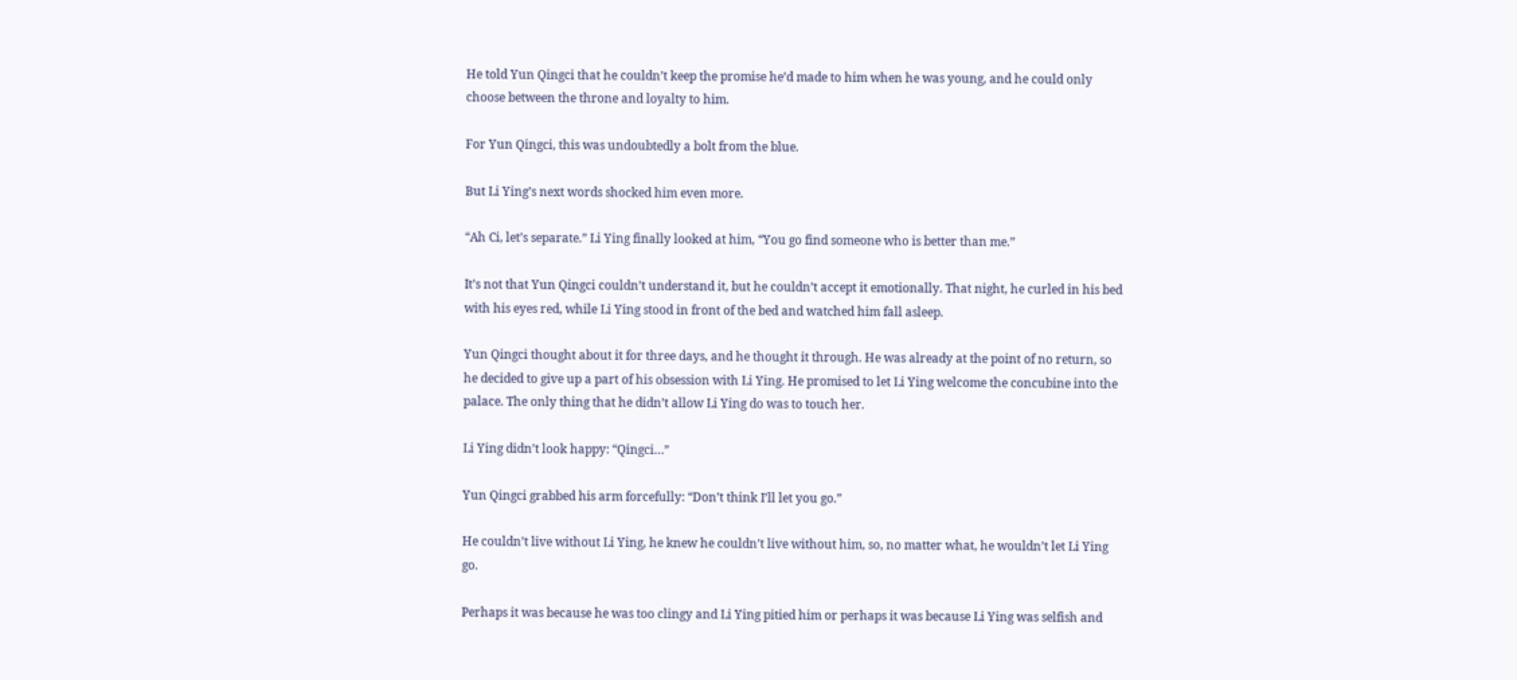He told Yun Qingci that he couldn’t keep the promise he’d made to him when he was young, and he could only choose between the throne and loyalty to him.

For Yun Qingci, this was undoubtedly a bolt from the blue.

But Li Ying’s next words shocked him even more.

“Ah Ci, let’s separate.” Li Ying finally looked at him, “You go find someone who is better than me.”

It’s not that Yun Qingci couldn’t understand it, but he couldn’t accept it emotionally. That night, he curled in his bed with his eyes red, while Li Ying stood in front of the bed and watched him fall asleep.

Yun Qingci thought about it for three days, and he thought it through. He was already at the point of no return, so he decided to give up a part of his obsession with Li Ying. He promised to let Li Ying welcome the concubine into the palace. The only thing that he didn’t allow Li Ying do was to touch her.

Li Ying didn’t look happy: “Qingci…”

Yun Qingci grabbed his arm forcefully: “Don’t think I’ll let you go.”

He couldn’t live without Li Ying, he knew he couldn’t live without him, so, no matter what, he wouldn’t let Li Ying go.

Perhaps it was because he was too clingy and Li Ying pitied him or perhaps it was because Li Ying was selfish and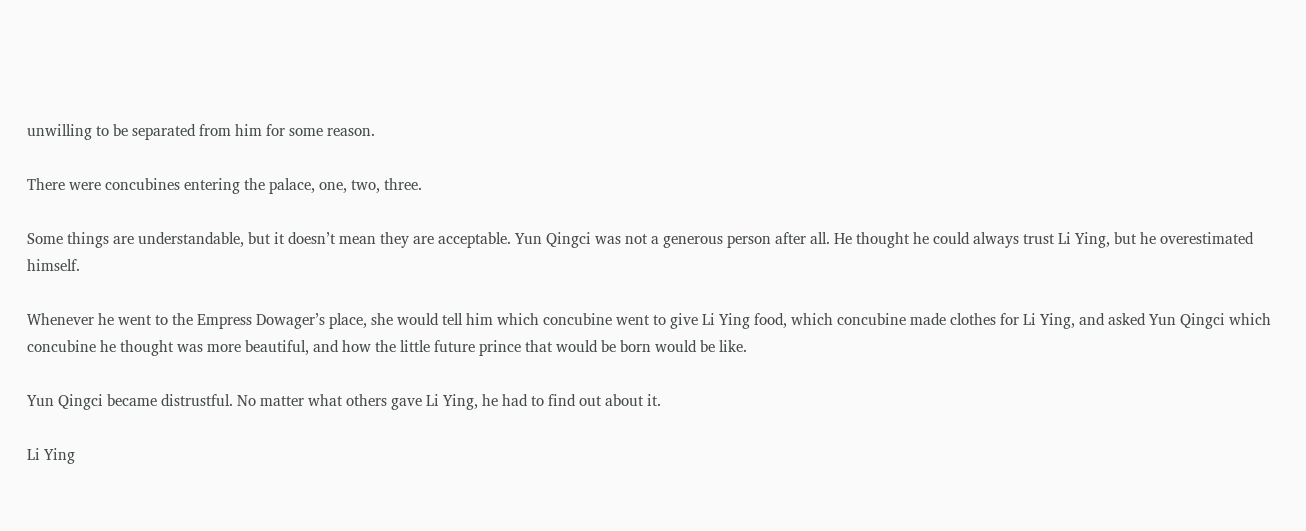unwilling to be separated from him for some reason.

There were concubines entering the palace, one, two, three.

Some things are understandable, but it doesn’t mean they are acceptable. Yun Qingci was not a generous person after all. He thought he could always trust Li Ying, but he overestimated himself.

Whenever he went to the Empress Dowager’s place, she would tell him which concubine went to give Li Ying food, which concubine made clothes for Li Ying, and asked Yun Qingci which concubine he thought was more beautiful, and how the little future prince that would be born would be like.

Yun Qingci became distrustful. No matter what others gave Li Ying, he had to find out about it.

Li Ying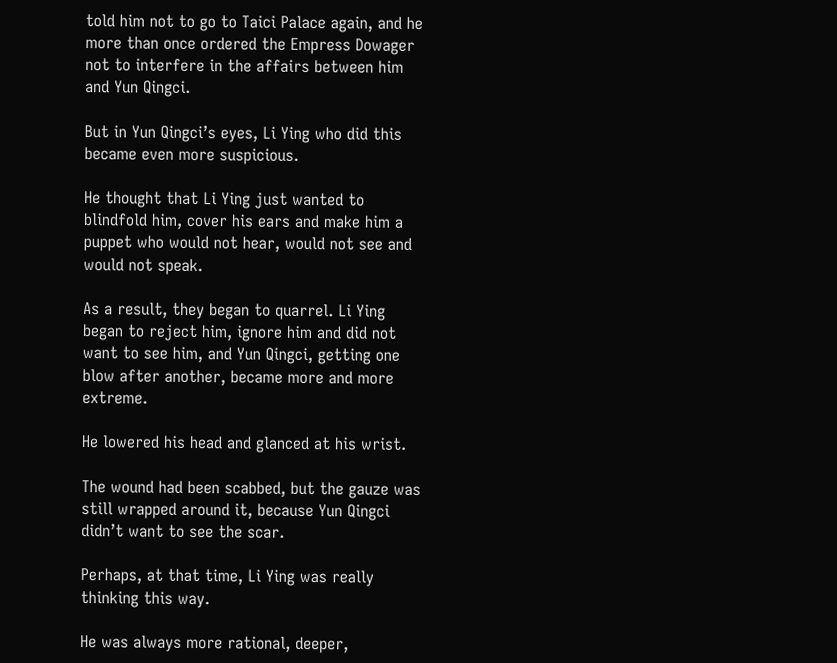told him not to go to Taici Palace again, and he more than once ordered the Empress Dowager not to interfere in the affairs between him and Yun Qingci.

But in Yun Qingci’s eyes, Li Ying who did this became even more suspicious.

He thought that Li Ying just wanted to blindfold him, cover his ears and make him a puppet who would not hear, would not see and would not speak.

As a result, they began to quarrel. Li Ying began to reject him, ignore him and did not want to see him, and Yun Qingci, getting one blow after another, became more and more extreme.

He lowered his head and glanced at his wrist.

The wound had been scabbed, but the gauze was still wrapped around it, because Yun Qingci didn’t want to see the scar.

Perhaps, at that time, Li Ying was really thinking this way.

He was always more rational, deeper,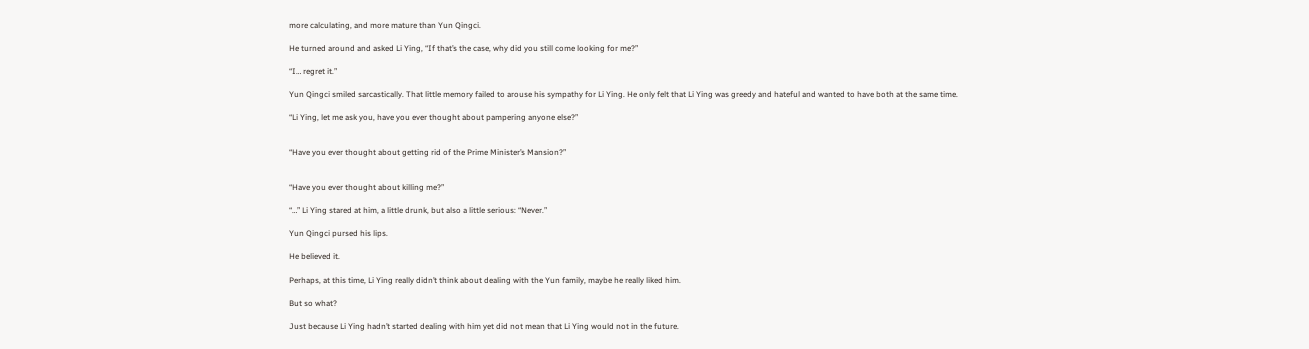more calculating, and more mature than Yun Qingci.

He turned around and asked Li Ying, “If that’s the case, why did you still come looking for me?”

“I… regret it.”

Yun Qingci smiled sarcastically. That little memory failed to arouse his sympathy for Li Ying. He only felt that Li Ying was greedy and hateful and wanted to have both at the same time.

“Li Ying, let me ask you, have you ever thought about pampering anyone else?”


“Have you ever thought about getting rid of the Prime Minister’s Mansion?”


“Have you ever thought about killing me?”

“…” Li Ying stared at him, a little drunk, but also a little serious: “Never.”

Yun Qingci pursed his lips.

He believed it.

Perhaps, at this time, Li Ying really didn’t think about dealing with the Yun family, maybe he really liked him.

But so what?

Just because Li Ying hadn’t started dealing with him yet did not mean that Li Ying would not in the future.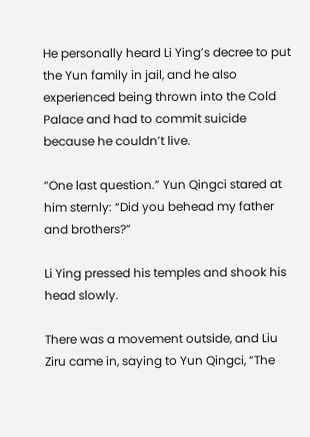He personally heard Li Ying’s decree to put the Yun family in jail, and he also experienced being thrown into the Cold Palace and had to commit suicide because he couldn’t live.

“One last question.” Yun Qingci stared at him sternly: “Did you behead my father and brothers?”

Li Ying pressed his temples and shook his head slowly.

There was a movement outside, and Liu Ziru came in, saying to Yun Qingci, “The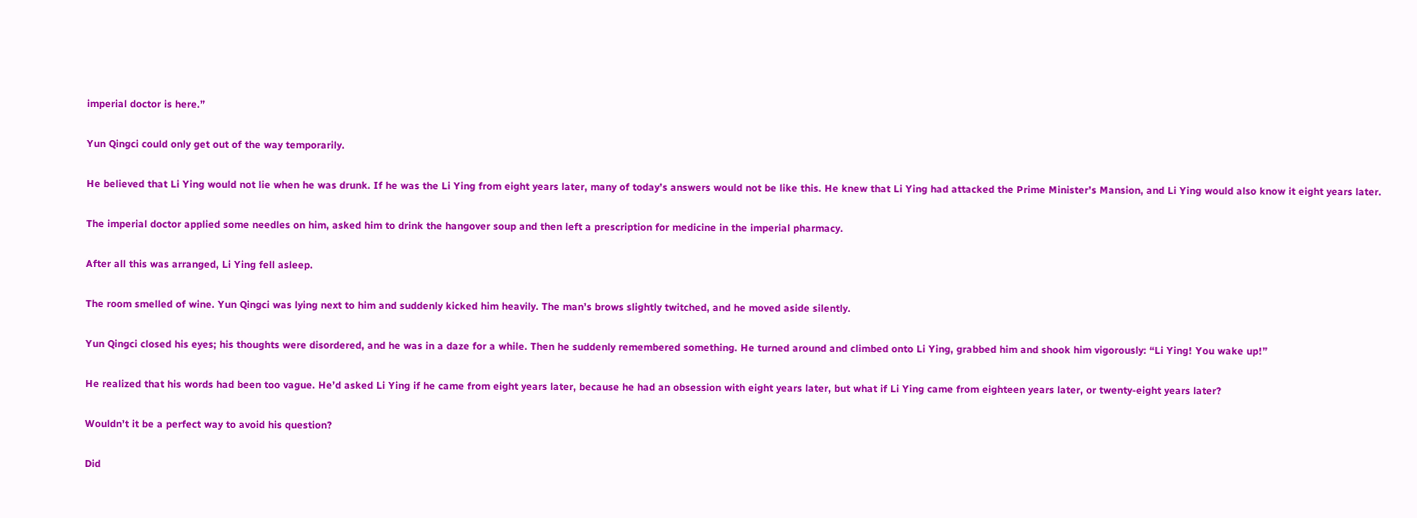imperial doctor is here.”

Yun Qingci could only get out of the way temporarily.

He believed that Li Ying would not lie when he was drunk. If he was the Li Ying from eight years later, many of today’s answers would not be like this. He knew that Li Ying had attacked the Prime Minister’s Mansion, and Li Ying would also know it eight years later.

The imperial doctor applied some needles on him, asked him to drink the hangover soup and then left a prescription for medicine in the imperial pharmacy.

After all this was arranged, Li Ying fell asleep.

The room smelled of wine. Yun Qingci was lying next to him and suddenly kicked him heavily. The man’s brows slightly twitched, and he moved aside silently.

Yun Qingci closed his eyes; his thoughts were disordered, and he was in a daze for a while. Then he suddenly remembered something. He turned around and climbed onto Li Ying, grabbed him and shook him vigorously: “Li Ying! You wake up!”

He realized that his words had been too vague. He’d asked Li Ying if he came from eight years later, because he had an obsession with eight years later, but what if Li Ying came from eighteen years later, or twenty-eight years later?

Wouldn’t it be a perfect way to avoid his question?

Did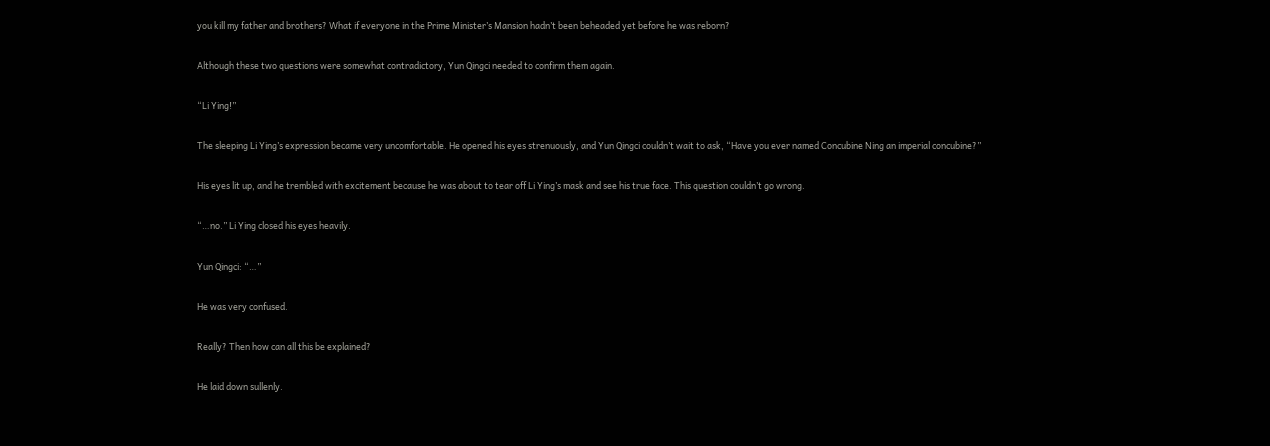you kill my father and brothers? What if everyone in the Prime Minister’s Mansion hadn’t been beheaded yet before he was reborn?

Although these two questions were somewhat contradictory, Yun Qingci needed to confirm them again.

“Li Ying!”

The sleeping Li Ying’s expression became very uncomfortable. He opened his eyes strenuously, and Yun Qingci couldn’t wait to ask, “Have you ever named Concubine Ning an imperial concubine?”

His eyes lit up, and he trembled with excitement because he was about to tear off Li Ying’s mask and see his true face. This question couldn’t go wrong.

“…no.” Li Ying closed his eyes heavily.

Yun Qingci: “…”

He was very confused.

Really? Then how can all this be explained?

He laid down sullenly.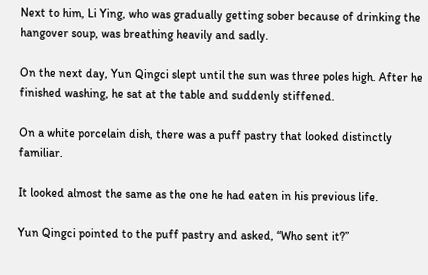Next to him, Li Ying, who was gradually getting sober because of drinking the hangover soup, was breathing heavily and sadly.

On the next day, Yun Qingci slept until the sun was three poles high. After he finished washing, he sat at the table and suddenly stiffened.

On a white porcelain dish, there was a puff pastry that looked distinctly familiar.

It looked almost the same as the one he had eaten in his previous life.

Yun Qingci pointed to the puff pastry and asked, “Who sent it?”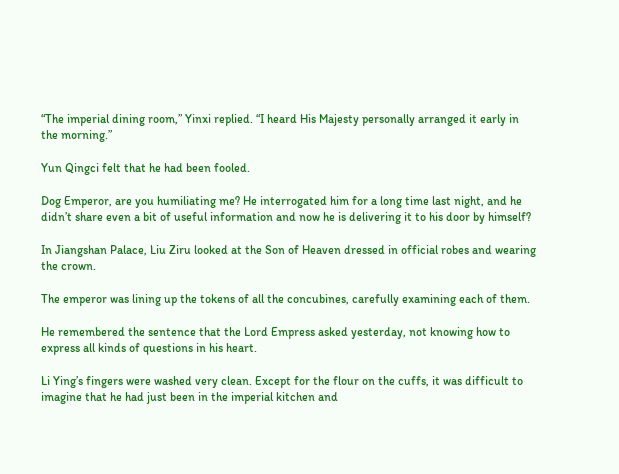“The imperial dining room,” Yinxi replied. “I heard His Majesty personally arranged it early in the morning.”

Yun Qingci felt that he had been fooled.

Dog Emperor, are you humiliating me? He interrogated him for a long time last night, and he didn’t share even a bit of useful information and now he is delivering it to his door by himself?

In Jiangshan Palace, Liu Ziru looked at the Son of Heaven dressed in official robes and wearing the crown.

The emperor was lining up the tokens of all the concubines, carefully examining each of them.

He remembered the sentence that the Lord Empress asked yesterday, not knowing how to express all kinds of questions in his heart.

Li Ying’s fingers were washed very clean. Except for the flour on the cuffs, it was difficult to imagine that he had just been in the imperial kitchen and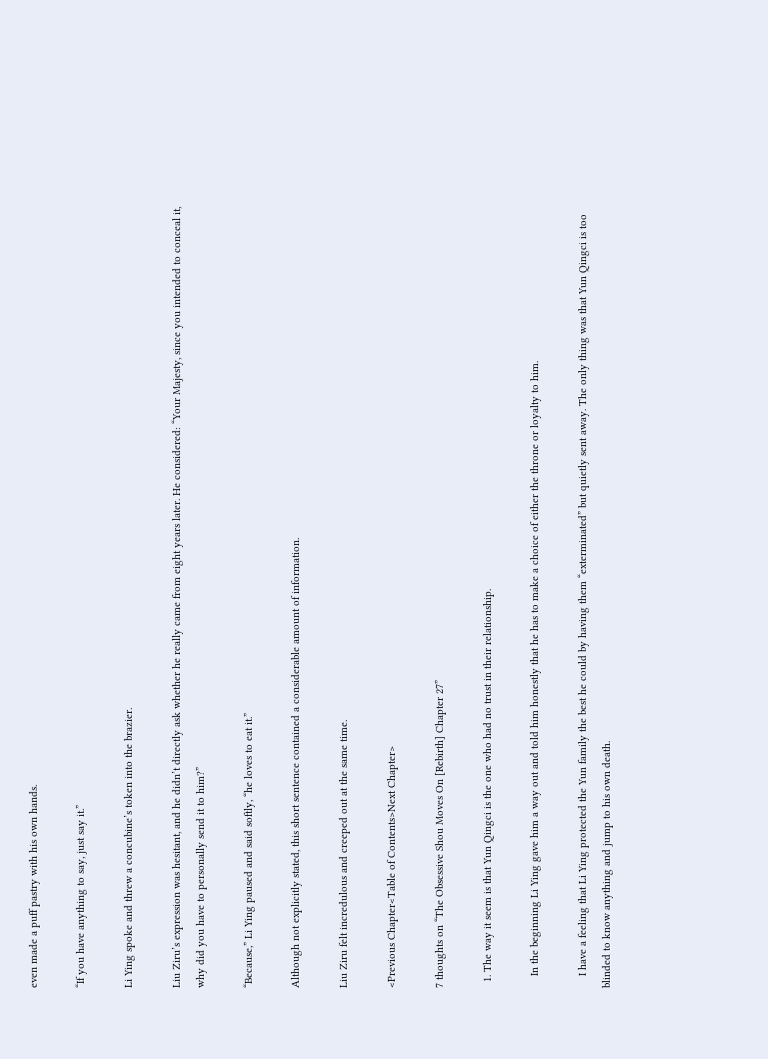even made a puff pastry with his own hands.

“If you have anything to say, just say it.”

Li Ying spoke and threw a concubine’s token into the brazier.

Liu Ziru’s expression was hesitant, and he didn’t directly ask whether he really came from eight years later. He considered: “Your Majesty, since you intended to conceal it, why did you have to personally send it to him?”

“Because,” Li Ying paused and said softly, “he loves to eat it.”

Although not explicitly stated, this short sentence contained a considerable amount of information.

Liu Ziru felt incredulous and creeped out at the same time.

<Previous Chapter<Table of Contents>Next Chapter>

7 thoughts on “The Obsessive Shou Moves On [Rebirth] Chapter 27”

  1. The way it seem is that Yun Qingci is the one who had no trust in their relationship.

    In the beginning Li Ying gave him a way out and told him honestly that he has to make a choice of either the throne or loyalty to him.

    I have a feeling that Li Ying protected the Yun family the best he could by having them “exterminated” but quietly sent away. The only thing was that Yun Qingci is too blinded to know anything and jump to his own death.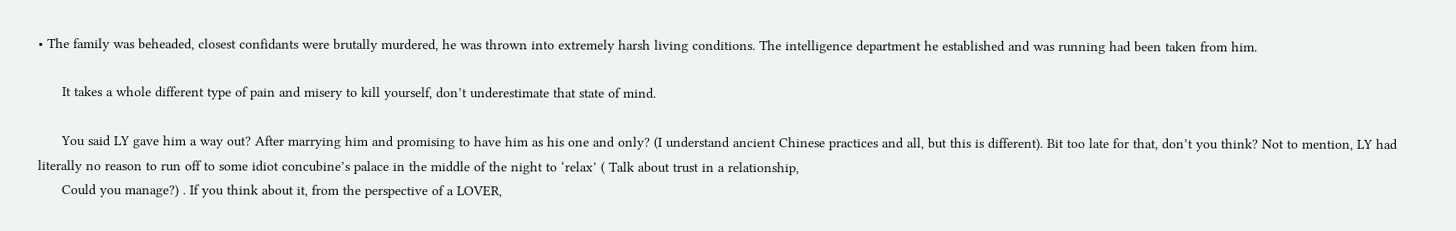• The family was beheaded, closest confidants were brutally murdered, he was thrown into extremely harsh living conditions. The intelligence department he established and was running had been taken from him.

      It takes a whole different type of pain and misery to kill yourself, don’t underestimate that state of mind.

      You said LY gave him a way out? After marrying him and promising to have him as his one and only? (I understand ancient Chinese practices and all, but this is different). Bit too late for that, don’t you think? Not to mention, LY had literally no reason to run off to some idiot concubine’s palace in the middle of the night to ‘relax’ ( Talk about trust in a relationship,
      Could you manage?) . If you think about it, from the perspective of a LOVER,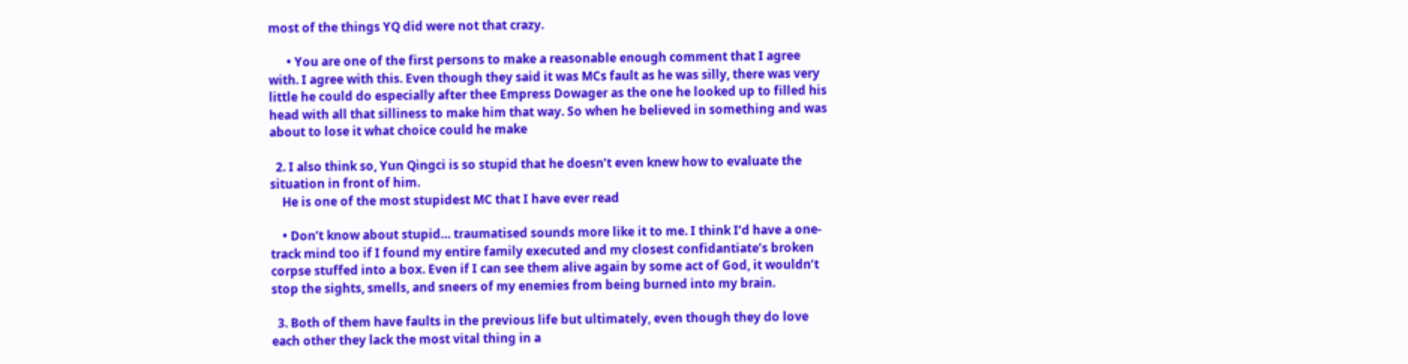most of the things YQ did were not that crazy.

      • You are one of the first persons to make a reasonable enough comment that I agree with. I agree with this. Even though they said it was MCs fault as he was silly, there was very little he could do especially after thee Empress Dowager as the one he looked up to filled his head with all that silliness to make him that way. So when he believed in something and was about to lose it what choice could he make

  2. I also think so, Yun Qingci is so stupid that he doesn’t even knew how to evaluate the situation in front of him.
    He is one of the most stupidest MC that I have ever read

    • Don’t know about stupid… traumatised sounds more like it to me. I think I’d have a one-track mind too if I found my entire family executed and my closest confidantiate’s broken corpse stuffed into a box. Even if I can see them alive again by some act of God, it wouldn’t stop the sights, smells, and sneers of my enemies from being burned into my brain.

  3. Both of them have faults in the previous life but ultimately, even though they do love each other they lack the most vital thing in a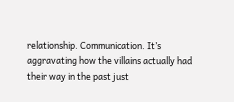relationship. Communication. It’s aggravating how the villains actually had their way in the past just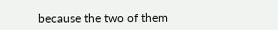because the two of them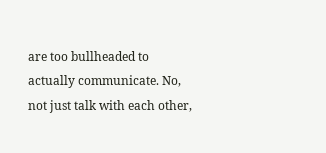are too bullheaded to actually communicate. No, not just talk with each other,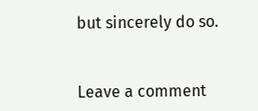but sincerely do so.


Leave a comment